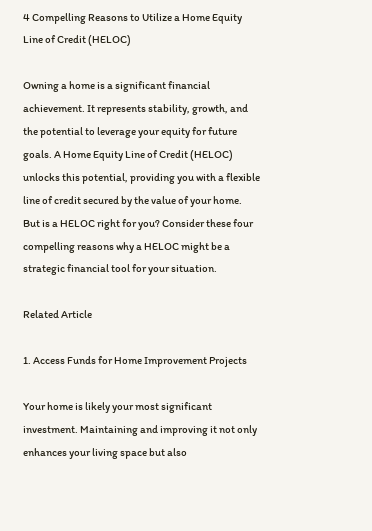4 Compelling Reasons to Utilize a Home Equity Line of Credit (HELOC)

Owning a home is a significant financial achievement. It represents stability, growth, and the potential to leverage your equity for future goals. A Home Equity Line of Credit (HELOC) unlocks this potential, providing you with a flexible line of credit secured by the value of your home. But is a HELOC right for you? Consider these four compelling reasons why a HELOC might be a strategic financial tool for your situation.

Related Article

1. Access Funds for Home Improvement Projects

Your home is likely your most significant investment. Maintaining and improving it not only enhances your living space but also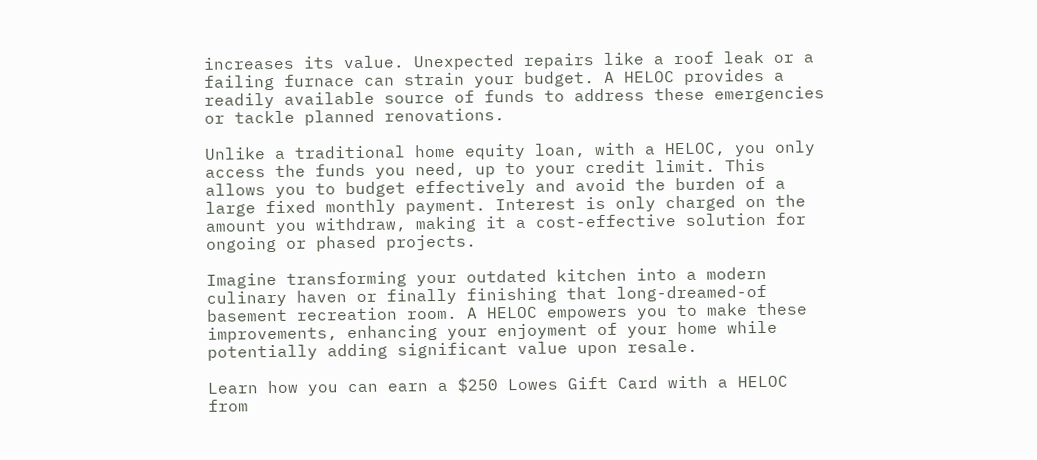increases its value. Unexpected repairs like a roof leak or a failing furnace can strain your budget. A HELOC provides a readily available source of funds to address these emergencies or tackle planned renovations.

Unlike a traditional home equity loan, with a HELOC, you only access the funds you need, up to your credit limit. This allows you to budget effectively and avoid the burden of a large fixed monthly payment. Interest is only charged on the amount you withdraw, making it a cost-effective solution for ongoing or phased projects.

Imagine transforming your outdated kitchen into a modern culinary haven or finally finishing that long-dreamed-of basement recreation room. A HELOC empowers you to make these improvements, enhancing your enjoyment of your home while potentially adding significant value upon resale.

Learn how you can earn a $250 Lowes Gift Card with a HELOC from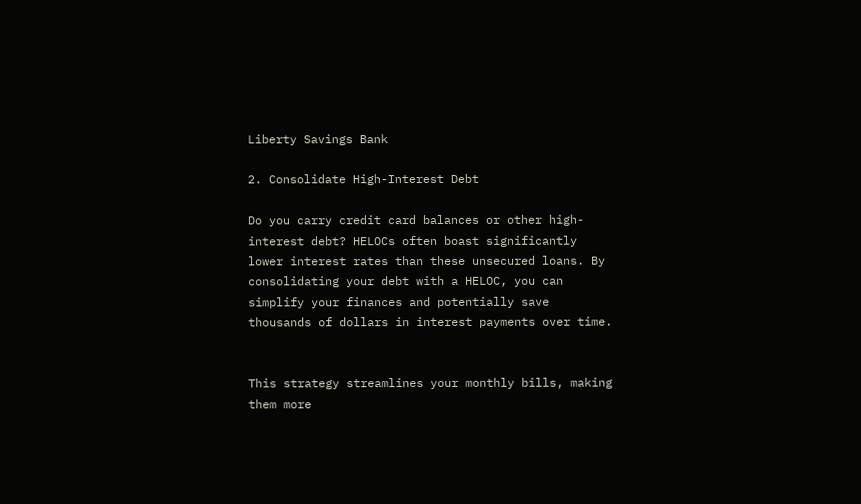Liberty Savings Bank

2. Consolidate High-Interest Debt

Do you carry credit card balances or other high-interest debt? HELOCs often boast significantly lower interest rates than these unsecured loans. By consolidating your debt with a HELOC, you can simplify your finances and potentially save thousands of dollars in interest payments over time.


This strategy streamlines your monthly bills, making them more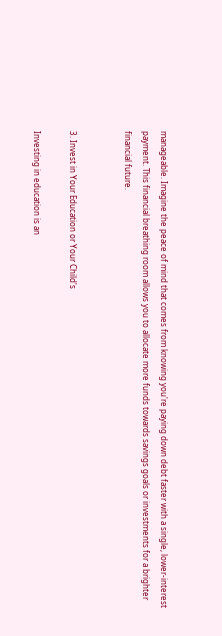manageable. Imagine the peace of mind that comes from knowing you're paying down debt faster with a single, lower-interest payment. This financial breathing room allows you to allocate more funds towards savings goals or investments for a brighter financial future.


3. Invest in Your Education or Your Child's

Investing in education is an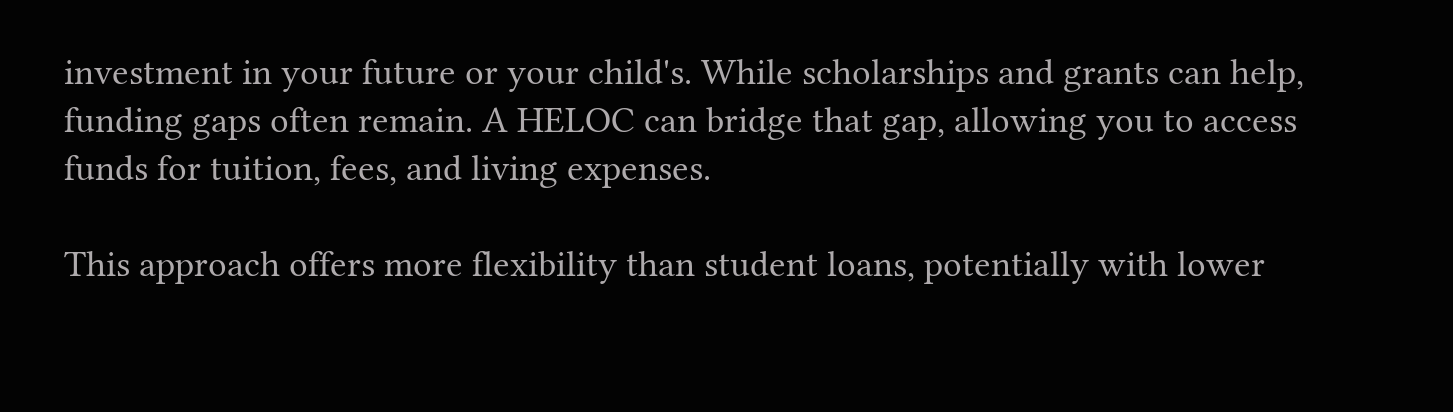investment in your future or your child's. While scholarships and grants can help, funding gaps often remain. A HELOC can bridge that gap, allowing you to access funds for tuition, fees, and living expenses.

This approach offers more flexibility than student loans, potentially with lower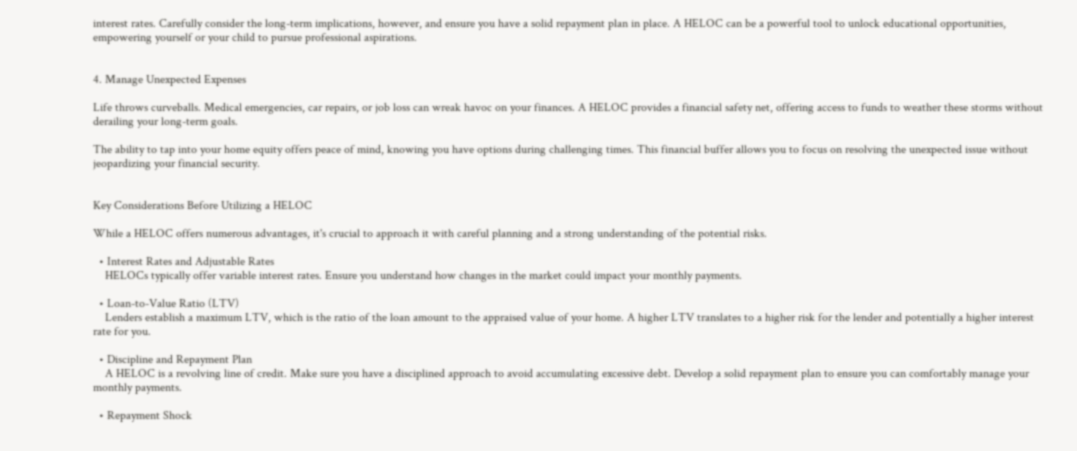interest rates. Carefully consider the long-term implications, however, and ensure you have a solid repayment plan in place. A HELOC can be a powerful tool to unlock educational opportunities, empowering yourself or your child to pursue professional aspirations.


4. Manage Unexpected Expenses

Life throws curveballs. Medical emergencies, car repairs, or job loss can wreak havoc on your finances. A HELOC provides a financial safety net, offering access to funds to weather these storms without derailing your long-term goals.

The ability to tap into your home equity offers peace of mind, knowing you have options during challenging times. This financial buffer allows you to focus on resolving the unexpected issue without jeopardizing your financial security.


Key Considerations Before Utilizing a HELOC

While a HELOC offers numerous advantages, it's crucial to approach it with careful planning and a strong understanding of the potential risks.

  • Interest Rates and Adjustable Rates
    HELOCs typically offer variable interest rates. Ensure you understand how changes in the market could impact your monthly payments.

  • Loan-to-Value Ratio (LTV)
    Lenders establish a maximum LTV, which is the ratio of the loan amount to the appraised value of your home. A higher LTV translates to a higher risk for the lender and potentially a higher interest rate for you.

  • Discipline and Repayment Plan
    A HELOC is a revolving line of credit. Make sure you have a disciplined approach to avoid accumulating excessive debt. Develop a solid repayment plan to ensure you can comfortably manage your monthly payments.

  • Repayment Shock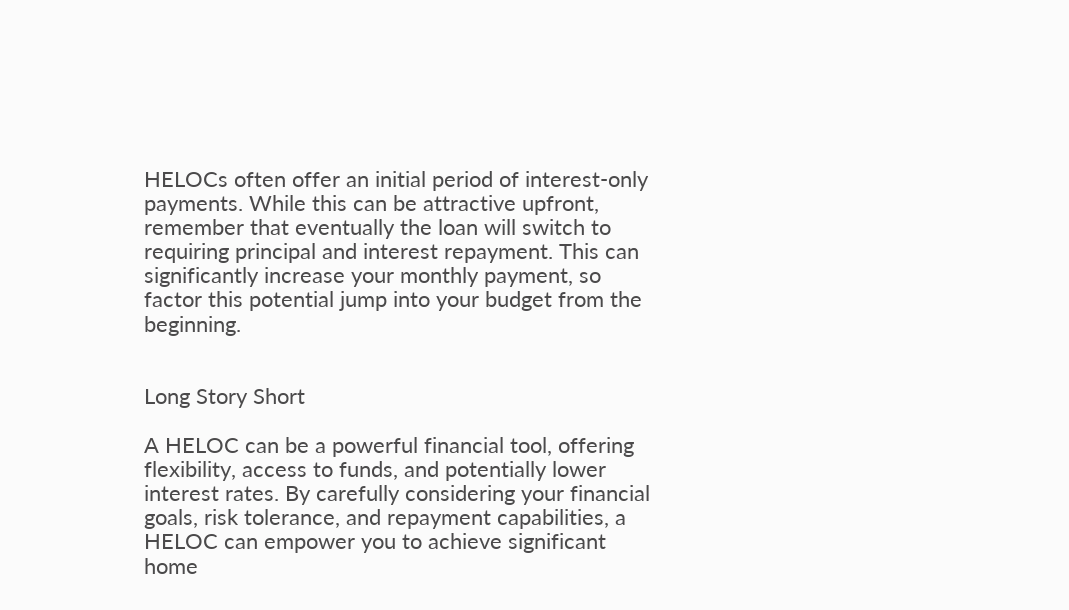HELOCs often offer an initial period of interest-only payments. While this can be attractive upfront, remember that eventually the loan will switch to requiring principal and interest repayment. This can significantly increase your monthly payment, so factor this potential jump into your budget from the beginning.


Long Story Short

A HELOC can be a powerful financial tool, offering flexibility, access to funds, and potentially lower interest rates. By carefully considering your financial goals, risk tolerance, and repayment capabilities, a HELOC can empower you to achieve significant home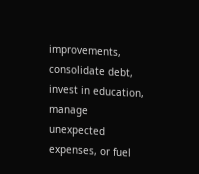improvements, consolidate debt, invest in education, manage unexpected expenses, or fuel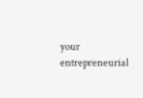your entrepreneurial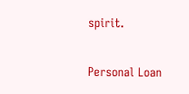spirit.

Personal Loan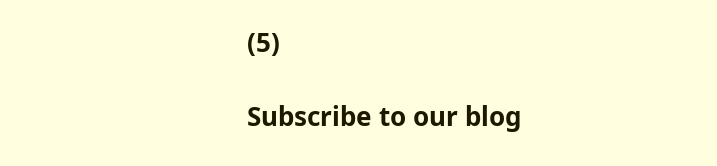(5)

Subscribe to our blog